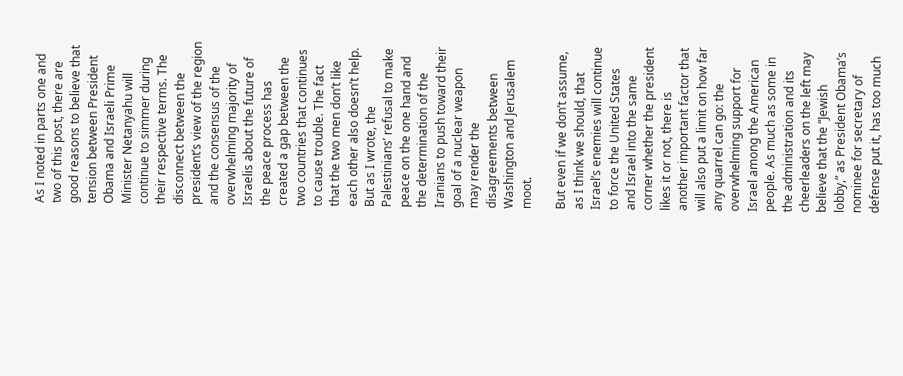As I noted in parts one and two of this post, there are good reasons to believe that tension between President Obama and Israeli Prime Minister Netanyahu will continue to simmer during their respective terms. The disconnect between the president’s view of the region and the consensus of the overwhelming majority of Israelis about the future of the peace process has created a gap between the two countries that continues to cause trouble. The fact that the two men don’t like each other also doesn’t help. But as I wrote, the Palestinians’ refusal to make peace on the one hand and the determination of the Iranians to push toward their goal of a nuclear weapon may render the disagreements between Washington and Jerusalem moot.

But even if we don’t assume, as I think we should, that Israel’s enemies will continue to force the United States and Israel into the same corner whether the president likes it or not, there is another important factor that will also put a limit on how far any quarrel can go: the overwhelming support for Israel among the American people. As much as some in the administration and its cheerleaders on the left may believe that the “Jewish lobby,” as President Obama’s nominee for secretary of defense put it, has too much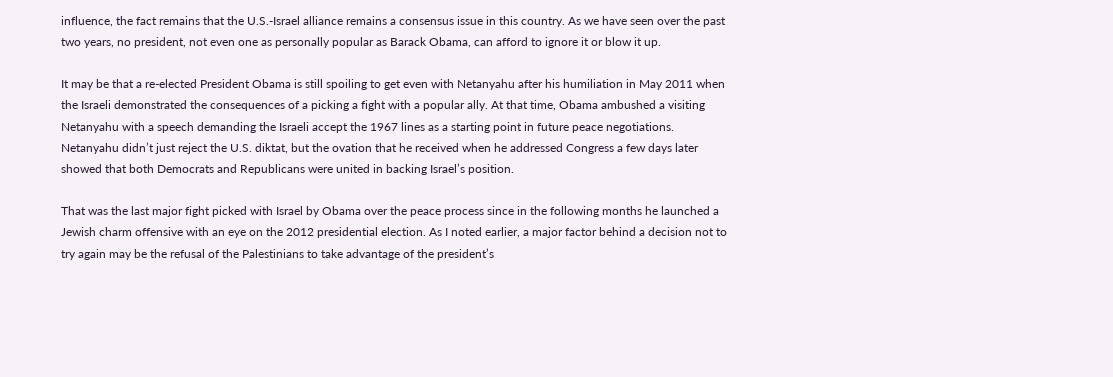influence, the fact remains that the U.S.-Israel alliance remains a consensus issue in this country. As we have seen over the past two years, no president, not even one as personally popular as Barack Obama, can afford to ignore it or blow it up.

It may be that a re-elected President Obama is still spoiling to get even with Netanyahu after his humiliation in May 2011 when the Israeli demonstrated the consequences of a picking a fight with a popular ally. At that time, Obama ambushed a visiting Netanyahu with a speech demanding the Israeli accept the 1967 lines as a starting point in future peace negotiations. Netanyahu didn’t just reject the U.S. diktat, but the ovation that he received when he addressed Congress a few days later showed that both Democrats and Republicans were united in backing Israel’s position.

That was the last major fight picked with Israel by Obama over the peace process since in the following months he launched a Jewish charm offensive with an eye on the 2012 presidential election. As I noted earlier, a major factor behind a decision not to try again may be the refusal of the Palestinians to take advantage of the president’s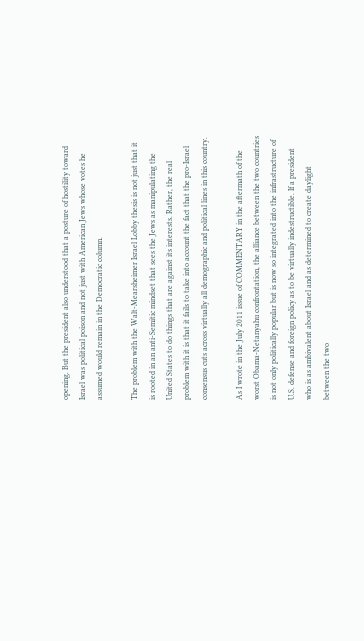opening. But the president also understood that a posture of hostility toward Israel was political poison and not just with American Jews whose votes he assumed would remain in the Democratic column.

The problem with the Walt-Mearsheimer Israel Lobby thesis is not just that it is rooted in an anti-Semitic mindset that sees the Jews as manipulating the United States to do things that are against its interests. Rather, the real problem with it is that it fails to take into account the fact that the pro-Israel consensus cuts across virtually all demographic and political lines in this country.

As I wrote in the July 2011 issue of COMMENTARY in the aftermath of the worst Obama-Netanyahu confrontation, the alliance between the two countries is not only politically popular but is now so integrated into the infrastructure of U.S. defense and foreign policy as to be virtually indestructible. If a president who is as ambivalent about Israel and as determined to create daylight between the two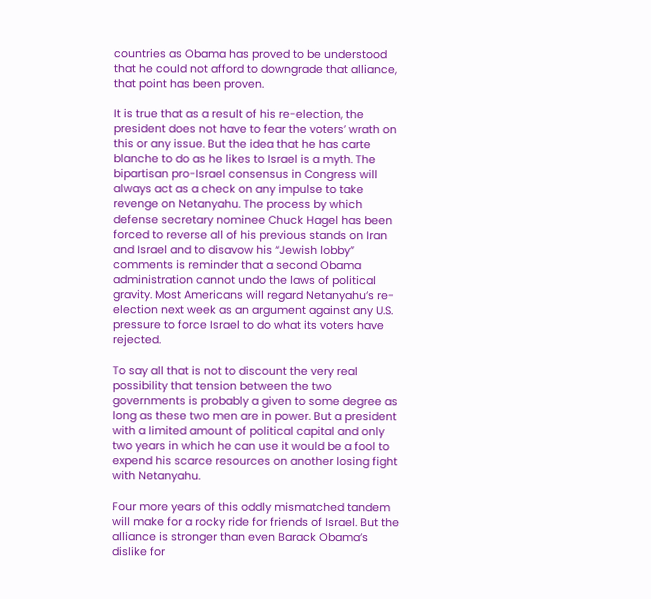countries as Obama has proved to be understood that he could not afford to downgrade that alliance, that point has been proven.

It is true that as a result of his re-election, the president does not have to fear the voters’ wrath on this or any issue. But the idea that he has carte blanche to do as he likes to Israel is a myth. The bipartisan pro-Israel consensus in Congress will always act as a check on any impulse to take revenge on Netanyahu. The process by which defense secretary nominee Chuck Hagel has been forced to reverse all of his previous stands on Iran and Israel and to disavow his “Jewish lobby” comments is reminder that a second Obama administration cannot undo the laws of political gravity. Most Americans will regard Netanyahu’s re-election next week as an argument against any U.S. pressure to force Israel to do what its voters have rejected.

To say all that is not to discount the very real possibility that tension between the two governments is probably a given to some degree as long as these two men are in power. But a president with a limited amount of political capital and only two years in which he can use it would be a fool to expend his scarce resources on another losing fight with Netanyahu.

Four more years of this oddly mismatched tandem will make for a rocky ride for friends of Israel. But the alliance is stronger than even Barack Obama’s dislike for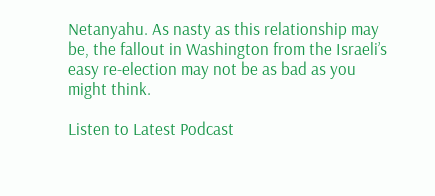Netanyahu. As nasty as this relationship may be, the fallout in Washington from the Israeli’s easy re-election may not be as bad as you might think.

Listen to Latest Podcast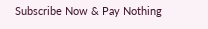Subscribe Now & Pay Nothing